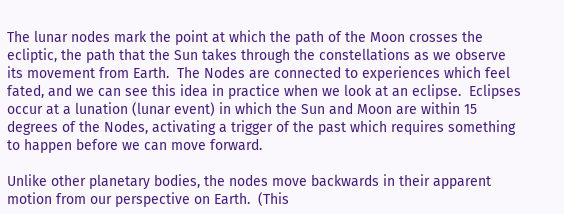The lunar nodes mark the point at which the path of the Moon crosses the ecliptic, the path that the Sun takes through the constellations as we observe its movement from Earth.  The Nodes are connected to experiences which feel fated, and we can see this idea in practice when we look at an eclipse.  Eclipses occur at a lunation (lunar event) in which the Sun and Moon are within 15 degrees of the Nodes, activating a trigger of the past which requires something to happen before we can move forward.

Unlike other planetary bodies, the nodes move backwards in their apparent motion from our perspective on Earth.  (This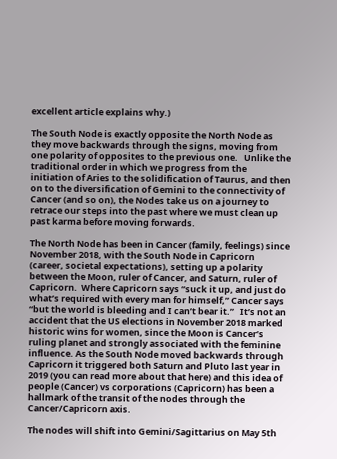excellent article explains why.)

The South Node is exactly opposite the North Node as they move backwards through the signs, moving from one polarity of opposites to the previous one.   Unlike the traditional order in which we progress from the initiation of Aries to the solidification of Taurus, and then on to the diversification of Gemini to the connectivity of Cancer (and so on), the Nodes take us on a journey to retrace our steps into the past where we must clean up past karma before moving forwards.

The North Node has been in Cancer (family, feelings) since November 2018, with the South Node in Capricorn (career, societal expectations), setting up a polarity between the Moon, ruler of Cancer, and Saturn, ruler of Capricorn.  Where Capricorn says “suck it up, and just do what’s required with every man for himself,” Cancer says “but the world is bleeding and I can’t bear it.”   It’s not an accident that the US elections in November 2018 marked historic wins for women, since the Moon is Cancer’s ruling planet and strongly associated with the feminine influence. As the South Node moved backwards through Capricorn it triggered both Saturn and Pluto last year in 2019 (you can read more about that here) and this idea of people (Cancer) vs corporations (Capricorn) has been a hallmark of the transit of the nodes through the Cancer/Capricorn axis.

The nodes will shift into Gemini/Sagittarius on May 5th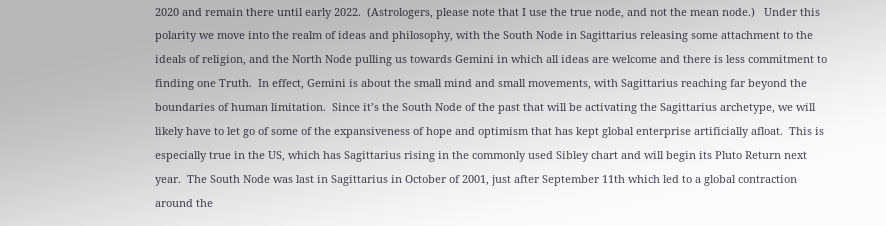2020 and remain there until early 2022.  (Astrologers, please note that I use the true node, and not the mean node.)   Under this polarity we move into the realm of ideas and philosophy, with the South Node in Sagittarius releasing some attachment to the ideals of religion, and the North Node pulling us towards Gemini in which all ideas are welcome and there is less commitment to finding one Truth.  In effect, Gemini is about the small mind and small movements, with Sagittarius reaching far beyond the boundaries of human limitation.  Since it’s the South Node of the past that will be activating the Sagittarius archetype, we will likely have to let go of some of the expansiveness of hope and optimism that has kept global enterprise artificially afloat.  This is especially true in the US, which has Sagittarius rising in the commonly used Sibley chart and will begin its Pluto Return next year.  The South Node was last in Sagittarius in October of 2001, just after September 11th which led to a global contraction around the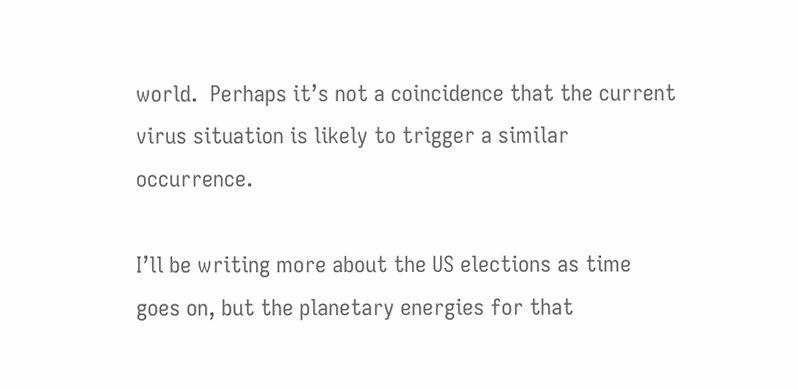world.  Perhaps it’s not a coincidence that the current virus situation is likely to trigger a similar occurrence.

I’ll be writing more about the US elections as time goes on, but the planetary energies for that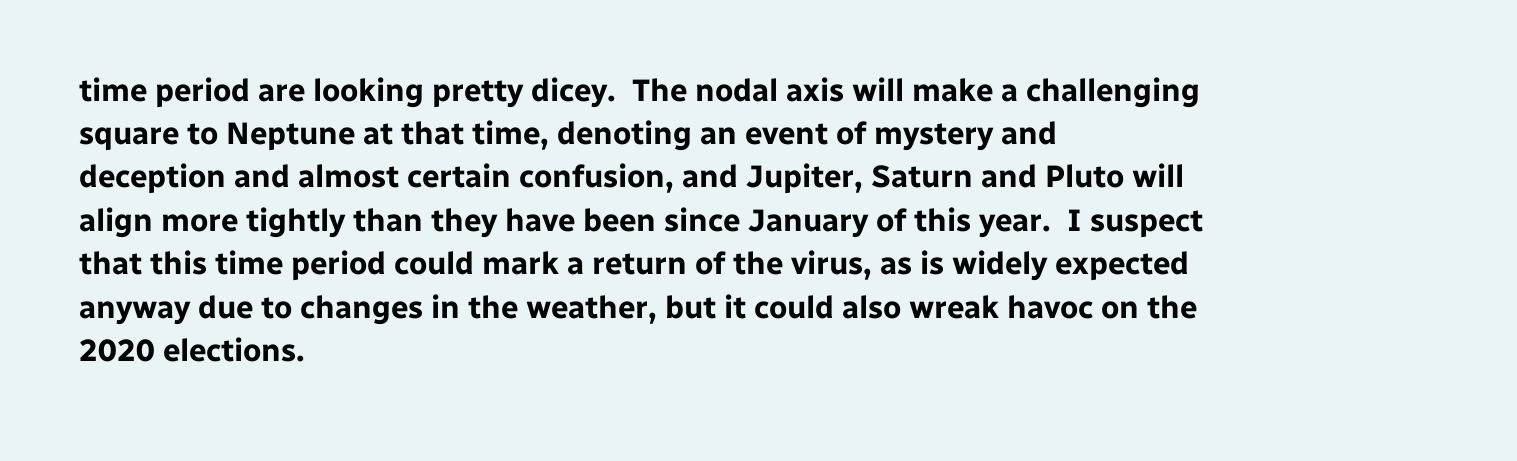time period are looking pretty dicey.  The nodal axis will make a challenging square to Neptune at that time, denoting an event of mystery and deception and almost certain confusion, and Jupiter, Saturn and Pluto will align more tightly than they have been since January of this year.  I suspect that this time period could mark a return of the virus, as is widely expected anyway due to changes in the weather, but it could also wreak havoc on the 2020 elections.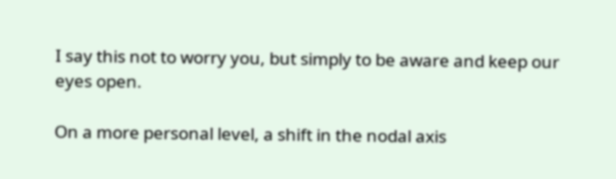I say this not to worry you, but simply to be aware and keep our eyes open.

On a more personal level, a shift in the nodal axis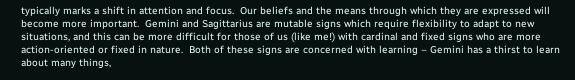typically marks a shift in attention and focus.  Our beliefs and the means through which they are expressed will become more important.  Gemini and Sagittarius are mutable signs which require flexibility to adapt to new situations, and this can be more difficult for those of us (like me!) with cardinal and fixed signs who are more action-oriented or fixed in nature.  Both of these signs are concerned with learning – Gemini has a thirst to learn about many things,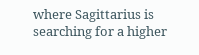where Sagittarius is searching for a higher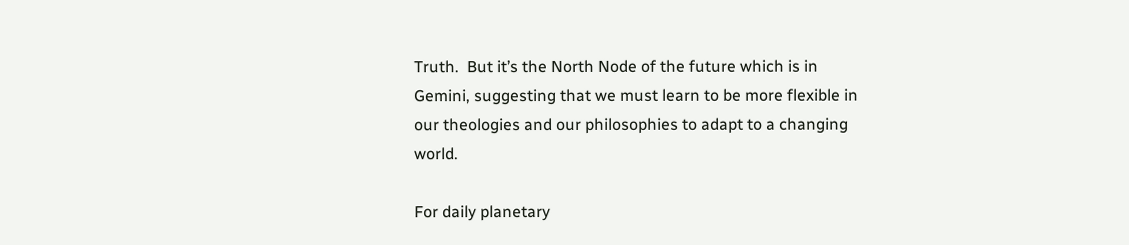Truth.  But it’s the North Node of the future which is in Gemini, suggesting that we must learn to be more flexible in our theologies and our philosophies to adapt to a changing world.

For daily planetary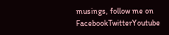musings, follow me on FacebookTwitterYoutube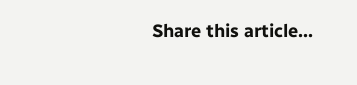Share this article...